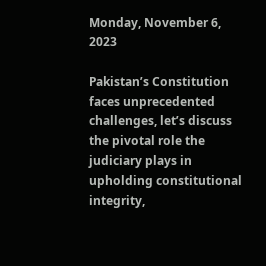Monday, November 6, 2023

Pakistan’s Constitution faces unprecedented challenges, let’s discuss the pivotal role the judiciary plays in upholding constitutional integrity,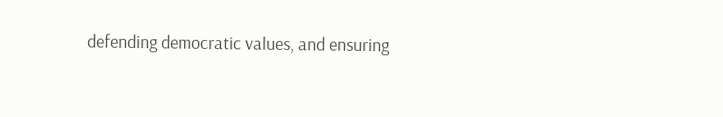defending democratic values, and ensuring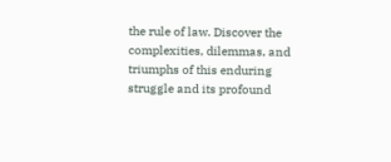the rule of law. Discover the complexities, dilemmas, and triumphs of this enduring struggle and its profound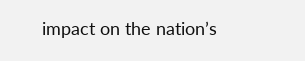impact on the nation’s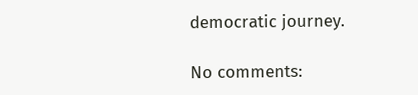democratic journey.

No comments: